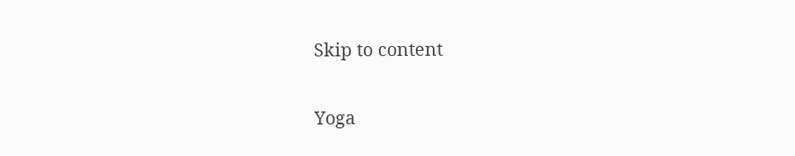Skip to content

Yoga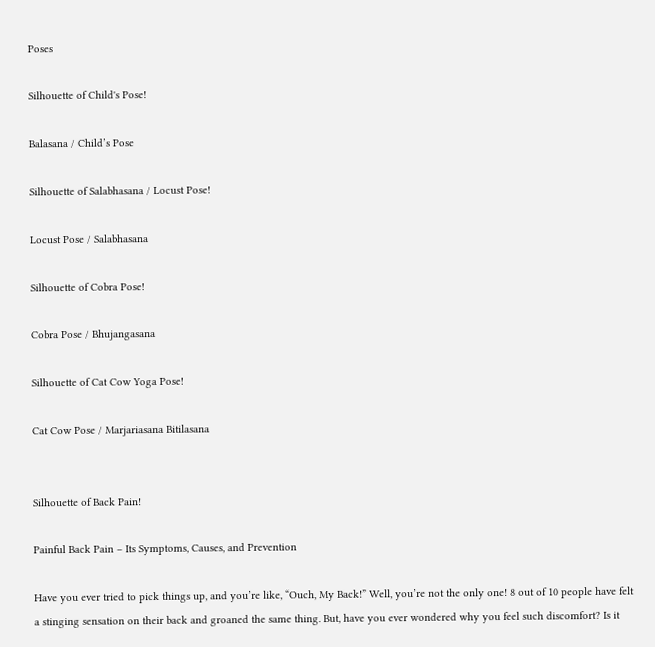Poses

Silhouette of Child's Pose!

Balasana / Child’s Pose

Silhouette of Salabhasana / Locust Pose!

Locust Pose / Salabhasana

Silhouette of Cobra Pose!

Cobra Pose / Bhujangasana

Silhouette of Cat Cow Yoga Pose!

Cat Cow Pose / Marjariasana Bitilasana


Silhouette of Back Pain!

Painful Back Pain – Its Symptoms, Causes, and Prevention

Have you ever tried to pick things up, and you’re like, “Ouch, My Back!” Well, you’re not the only one! 8 out of 10 people have felt a stinging sensation on their back and groaned the same thing. But, have you ever wondered why you feel such discomfort? Is it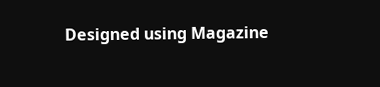Designed using Magazine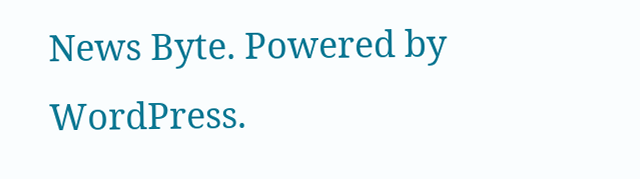News Byte. Powered by WordPress.